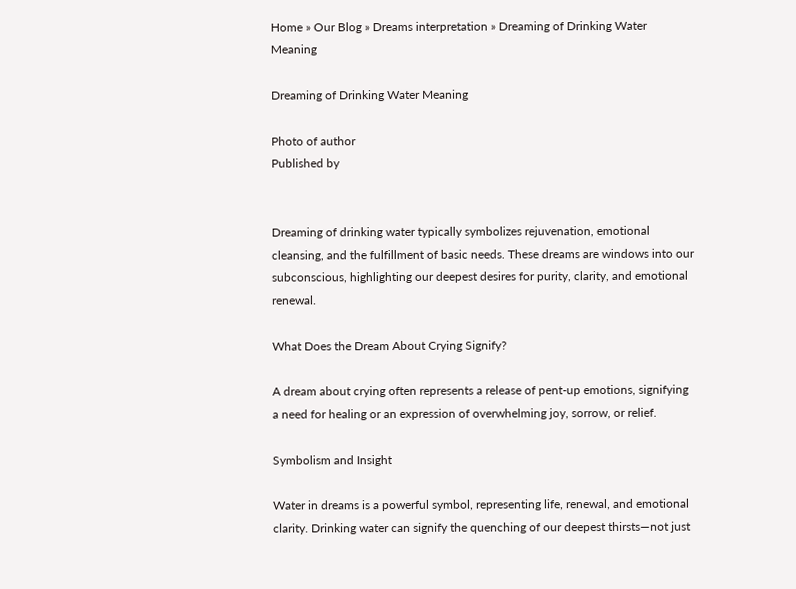Home » Our Blog » Dreams interpretation » Dreaming of Drinking Water Meaning

Dreaming of Drinking Water Meaning

Photo of author
Published by


Dreaming of drinking water typically symbolizes rejuvenation, emotional cleansing, and the fulfillment of basic needs. These dreams are windows into our subconscious, highlighting our deepest desires for purity, clarity, and emotional renewal.

What Does the Dream About Crying Signify?

A dream about crying often represents a release of pent-up emotions, signifying a need for healing or an expression of overwhelming joy, sorrow, or relief.

Symbolism and Insight

Water in dreams is a powerful symbol, representing life, renewal, and emotional clarity. Drinking water can signify the quenching of our deepest thirsts—not just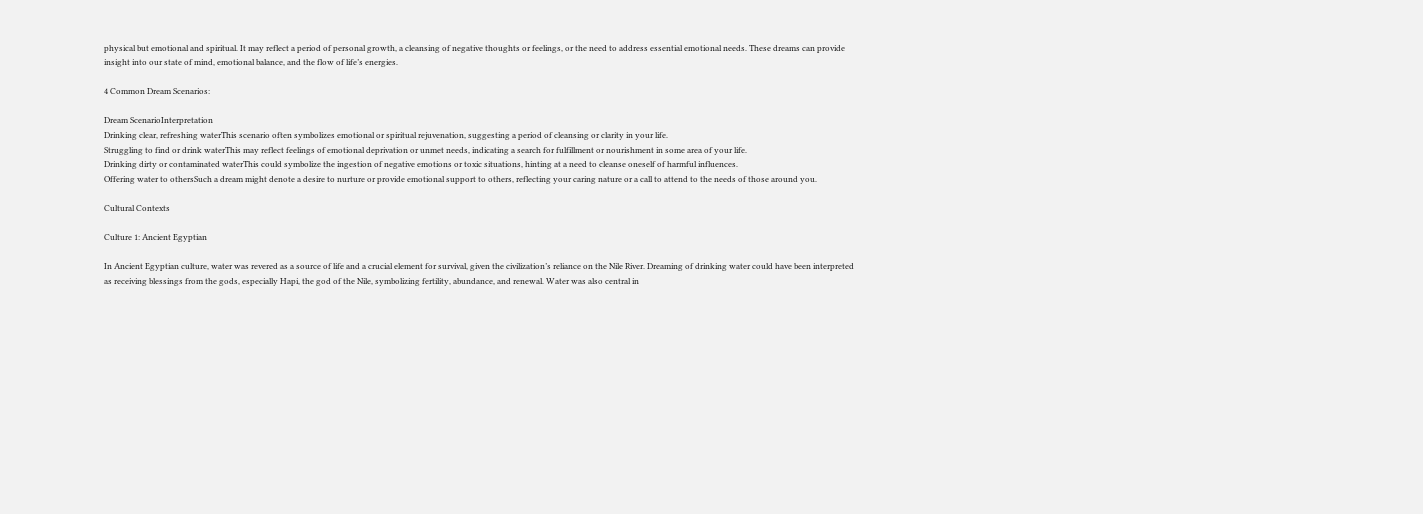physical but emotional and spiritual. It may reflect a period of personal growth, a cleansing of negative thoughts or feelings, or the need to address essential emotional needs. These dreams can provide insight into our state of mind, emotional balance, and the flow of life’s energies.

4 Common Dream Scenarios:

Dream ScenarioInterpretation
Drinking clear, refreshing waterThis scenario often symbolizes emotional or spiritual rejuvenation, suggesting a period of cleansing or clarity in your life.
Struggling to find or drink waterThis may reflect feelings of emotional deprivation or unmet needs, indicating a search for fulfillment or nourishment in some area of your life.
Drinking dirty or contaminated waterThis could symbolize the ingestion of negative emotions or toxic situations, hinting at a need to cleanse oneself of harmful influences.
Offering water to othersSuch a dream might denote a desire to nurture or provide emotional support to others, reflecting your caring nature or a call to attend to the needs of those around you.

Cultural Contexts

Culture 1: Ancient Egyptian

In Ancient Egyptian culture, water was revered as a source of life and a crucial element for survival, given the civilization’s reliance on the Nile River. Dreaming of drinking water could have been interpreted as receiving blessings from the gods, especially Hapi, the god of the Nile, symbolizing fertility, abundance, and renewal. Water was also central in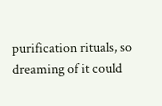purification rituals, so dreaming of it could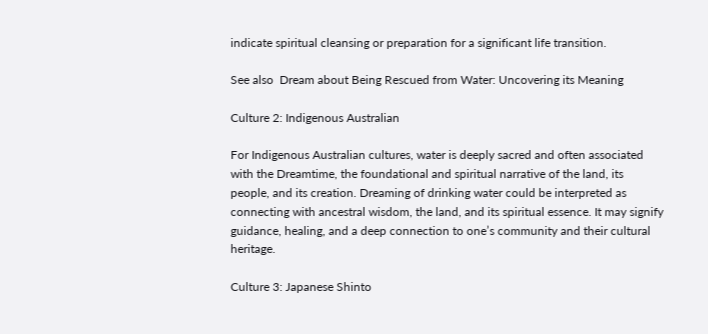indicate spiritual cleansing or preparation for a significant life transition.

See also  Dream about Being Rescued from Water: Uncovering its Meaning

Culture 2: Indigenous Australian

For Indigenous Australian cultures, water is deeply sacred and often associated with the Dreamtime, the foundational and spiritual narrative of the land, its people, and its creation. Dreaming of drinking water could be interpreted as connecting with ancestral wisdom, the land, and its spiritual essence. It may signify guidance, healing, and a deep connection to one’s community and their cultural heritage.

Culture 3: Japanese Shinto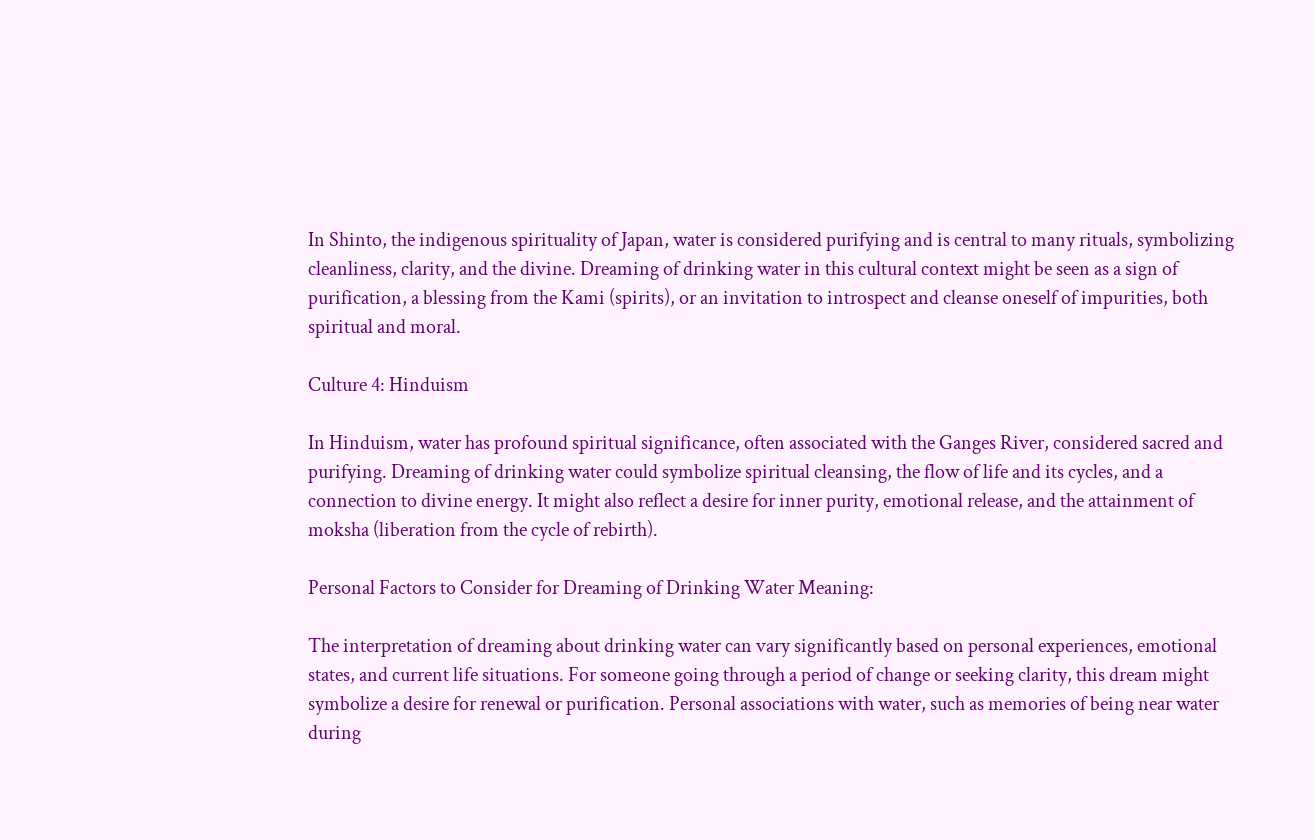In Shinto, the indigenous spirituality of Japan, water is considered purifying and is central to many rituals, symbolizing cleanliness, clarity, and the divine. Dreaming of drinking water in this cultural context might be seen as a sign of purification, a blessing from the Kami (spirits), or an invitation to introspect and cleanse oneself of impurities, both spiritual and moral.

Culture 4: Hinduism

In Hinduism, water has profound spiritual significance, often associated with the Ganges River, considered sacred and purifying. Dreaming of drinking water could symbolize spiritual cleansing, the flow of life and its cycles, and a connection to divine energy. It might also reflect a desire for inner purity, emotional release, and the attainment of moksha (liberation from the cycle of rebirth).

Personal Factors to Consider for Dreaming of Drinking Water Meaning:

The interpretation of dreaming about drinking water can vary significantly based on personal experiences, emotional states, and current life situations. For someone going through a period of change or seeking clarity, this dream might symbolize a desire for renewal or purification. Personal associations with water, such as memories of being near water during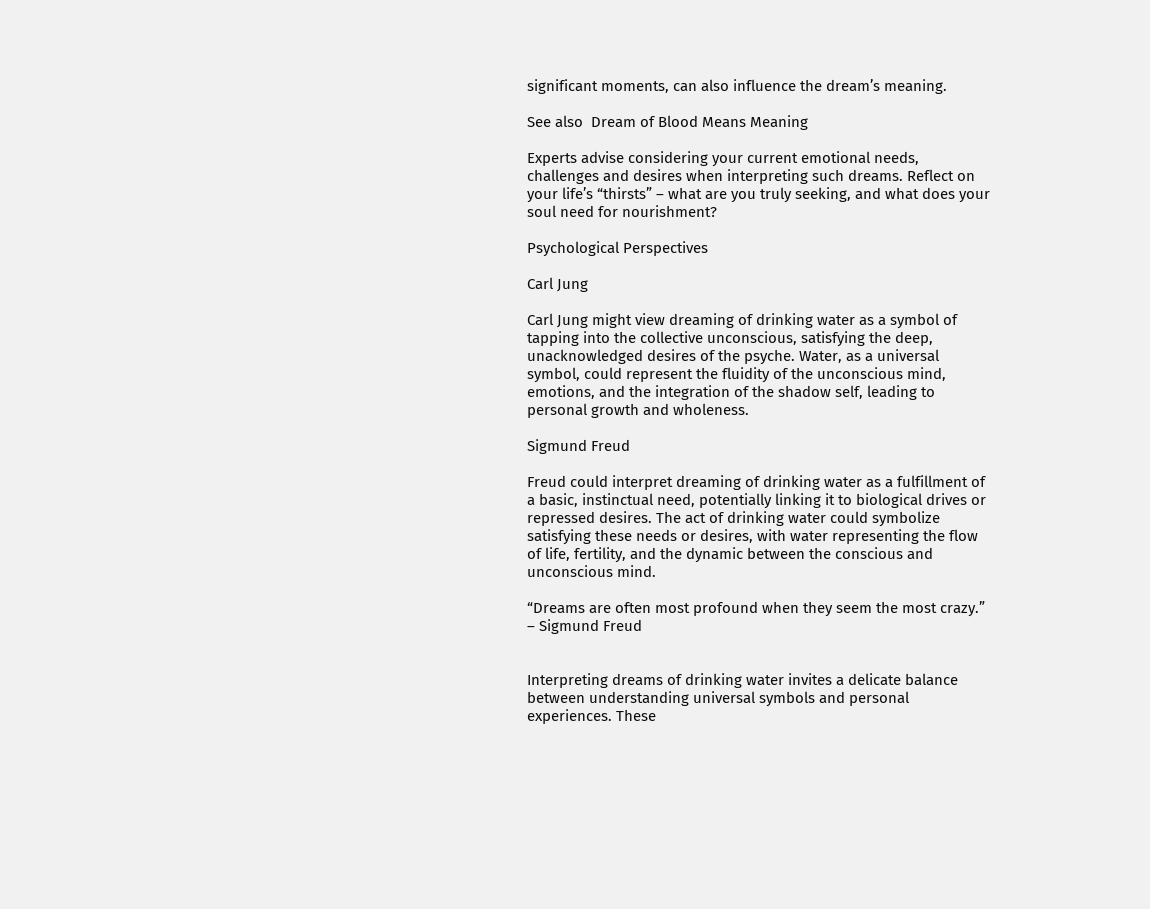significant moments, can also influence the dream’s meaning.

See also  Dream of Blood Means Meaning

Experts advise considering your current emotional needs, challenges and desires when interpreting such dreams. Reflect on your life’s “thirsts” – what are you truly seeking, and what does your soul need for nourishment?

Psychological Perspectives

Carl Jung

Carl Jung might view dreaming of drinking water as a symbol of tapping into the collective unconscious, satisfying the deep, unacknowledged desires of the psyche. Water, as a universal symbol, could represent the fluidity of the unconscious mind, emotions, and the integration of the shadow self, leading to personal growth and wholeness.

Sigmund Freud

Freud could interpret dreaming of drinking water as a fulfillment of a basic, instinctual need, potentially linking it to biological drives or repressed desires. The act of drinking water could symbolize satisfying these needs or desires, with water representing the flow of life, fertility, and the dynamic between the conscious and unconscious mind.

“Dreams are often most profound when they seem the most crazy.” – Sigmund Freud


Interpreting dreams of drinking water invites a delicate balance between understanding universal symbols and personal experiences. These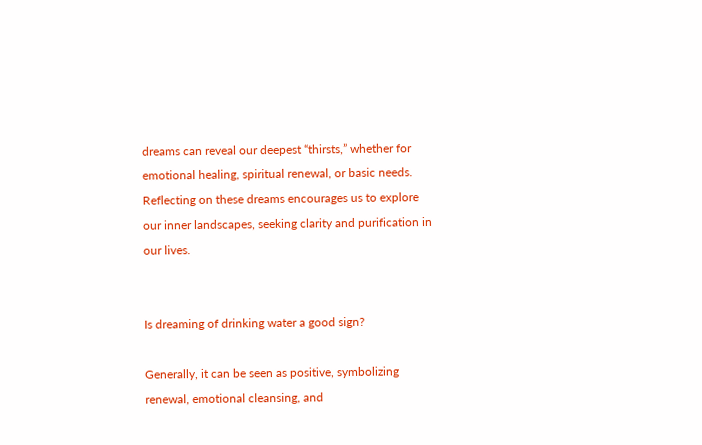dreams can reveal our deepest “thirsts,” whether for emotional healing, spiritual renewal, or basic needs. Reflecting on these dreams encourages us to explore our inner landscapes, seeking clarity and purification in our lives.


Is dreaming of drinking water a good sign?

Generally, it can be seen as positive, symbolizing renewal, emotional cleansing, and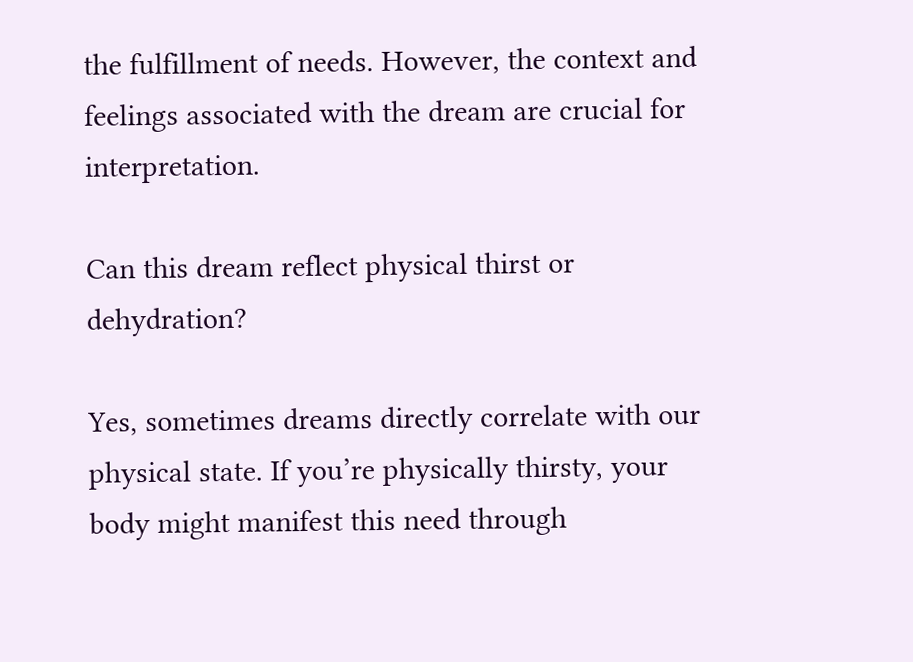the fulfillment of needs. However, the context and feelings associated with the dream are crucial for interpretation.

Can this dream reflect physical thirst or dehydration?

Yes, sometimes dreams directly correlate with our physical state. If you’re physically thirsty, your body might manifest this need through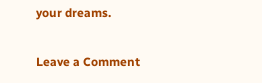your dreams.

Leave a Comment